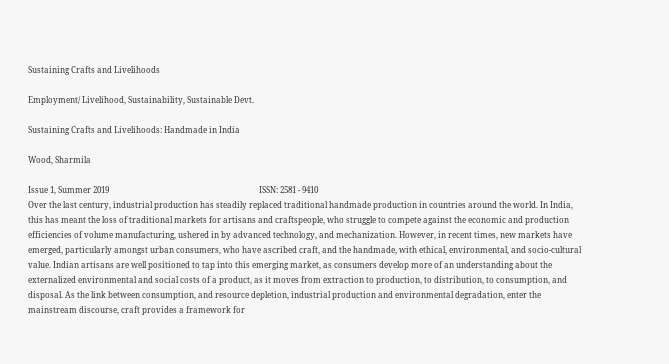Sustaining Crafts and Livelihoods

Employment/ Livelihood, Sustainability, Sustainable Devt.

Sustaining Crafts and Livelihoods: Handmade in India

Wood, Sharmila

Issue 1, Summer 2019                                                                           ISSN: 2581 - 9410
Over the last century, industrial production has steadily replaced traditional handmade production in countries around the world. In India, this has meant the loss of traditional markets for artisans and craftspeople, who struggle to compete against the economic and production efficiencies of volume manufacturing, ushered in by advanced technology, and mechanization. However, in recent times, new markets have emerged, particularly amongst urban consumers, who have ascribed craft, and the handmade, with ethical, environmental, and socio-cultural value. Indian artisans are well positioned to tap into this emerging market, as consumers develop more of an understanding about the externalized environmental and social costs of a product, as it moves from extraction to production, to distribution, to consumption, and disposal. As the link between consumption, and resource depletion, industrial production and environmental degradation, enter the mainstream discourse, craft provides a framework for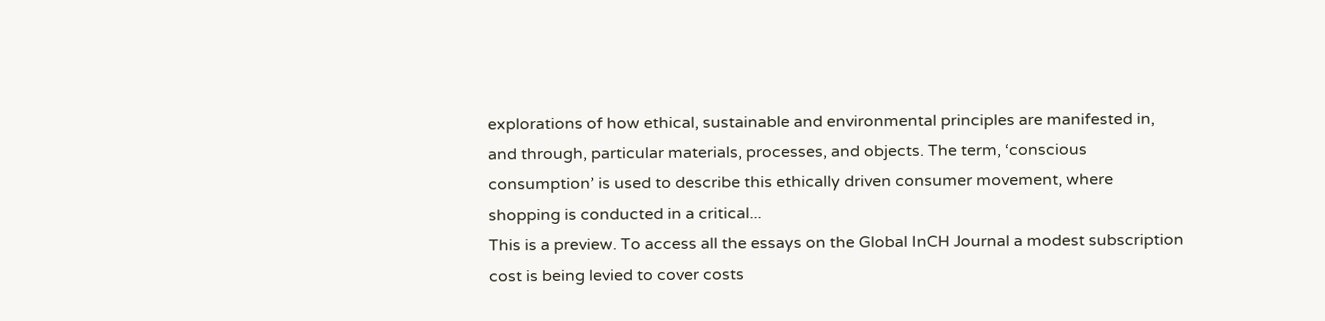explorations of how ethical, sustainable and environmental principles are manifested in, and through, particular materials, processes, and objects. The term, ‘conscious consumption’ is used to describe this ethically driven consumer movement, where shopping is conducted in a critical...
This is a preview. To access all the essays on the Global InCH Journal a modest subscription cost is being levied to cover costs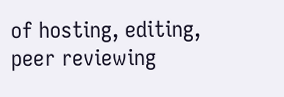of hosting, editing, peer reviewing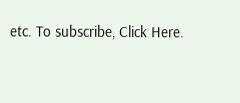etc. To subscribe, Click Here.